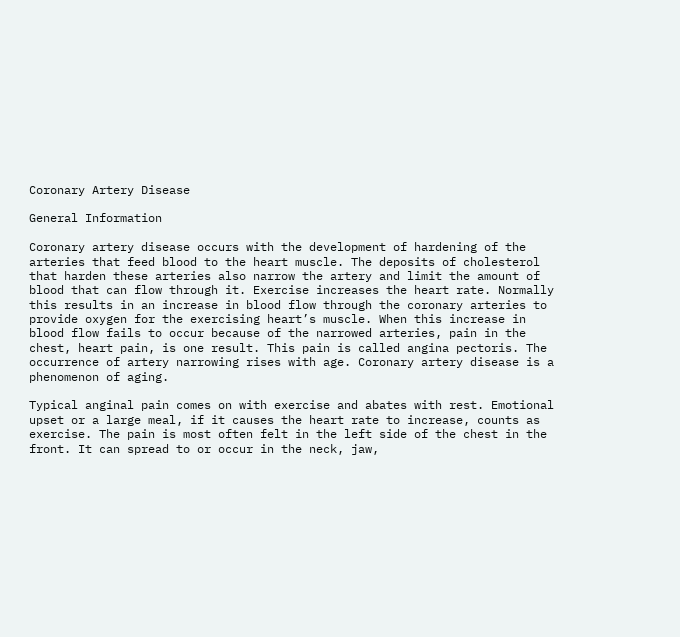Coronary Artery Disease

General Information

Coronary artery disease occurs with the development of hardening of the arteries that feed blood to the heart muscle. The deposits of cholesterol that harden these arteries also narrow the artery and limit the amount of blood that can flow through it. Exercise increases the heart rate. Normally this results in an increase in blood flow through the coronary arteries to provide oxygen for the exercising heart’s muscle. When this increase in blood flow fails to occur because of the narrowed arteries, pain in the chest, heart pain, is one result. This pain is called angina pectoris. The occurrence of artery narrowing rises with age. Coronary artery disease is a phenomenon of aging.

Typical anginal pain comes on with exercise and abates with rest. Emotional upset or a large meal, if it causes the heart rate to increase, counts as exercise. The pain is most often felt in the left side of the chest in the front. It can spread to or occur in the neck, jaw,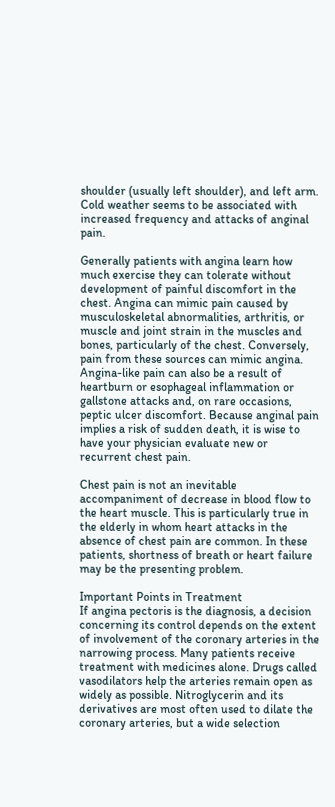shoulder (usually left shoulder), and left arm. Cold weather seems to be associated with increased frequency and attacks of anginal pain.

Generally patients with angina learn how much exercise they can tolerate without development of painful discomfort in the chest. Angina can mimic pain caused by musculoskeletal abnormalities, arthritis, or muscle and joint strain in the muscles and bones, particularly of the chest. Conversely, pain from these sources can mimic angina. Angina-like pain can also be a result of heartburn or esophageal inflammation or gallstone attacks and, on rare occasions, peptic ulcer discomfort. Because anginal pain implies a risk of sudden death, it is wise to have your physician evaluate new or recurrent chest pain.

Chest pain is not an inevitable accompaniment of decrease in blood flow to the heart muscle. This is particularly true in the elderly in whom heart attacks in the absence of chest pain are common. In these patients, shortness of breath or heart failure may be the presenting problem.

Important Points in Treatment
If angina pectoris is the diagnosis, a decision concerning its control depends on the extent of involvement of the coronary arteries in the narrowing process. Many patients receive treatment with medicines alone. Drugs called vasodilators help the arteries remain open as widely as possible. Nitroglycerin and its derivatives are most often used to dilate the coronary arteries, but a wide selection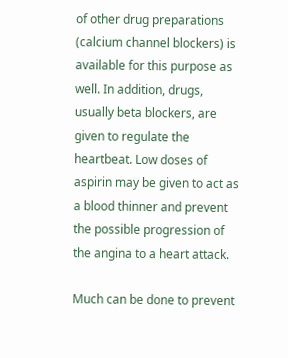of other drug preparations (calcium channel blockers) is available for this purpose as well. In addition, drugs, usually beta blockers, are given to regulate the heartbeat. Low doses of aspirin may be given to act as a blood thinner and prevent the possible progression of the angina to a heart attack.

Much can be done to prevent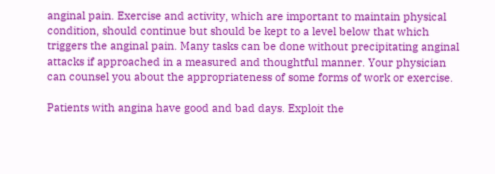anginal pain. Exercise and activity, which are important to maintain physical condition, should continue but should be kept to a level below that which triggers the anginal pain. Many tasks can be done without precipitating anginal attacks if approached in a measured and thoughtful manner. Your physician can counsel you about the appropriateness of some forms of work or exercise.

Patients with angina have good and bad days. Exploit the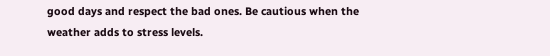good days and respect the bad ones. Be cautious when the weather adds to stress levels.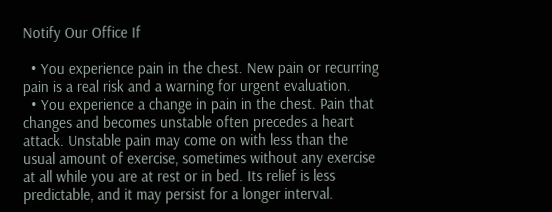Notify Our Office If

  • You experience pain in the chest. New pain or recurring pain is a real risk and a warning for urgent evaluation.
  • You experience a change in pain in the chest. Pain that changes and becomes unstable often precedes a heart attack. Unstable pain may come on with less than the usual amount of exercise, sometimes without any exercise at all while you are at rest or in bed. Its relief is less predictable, and it may persist for a longer interval.